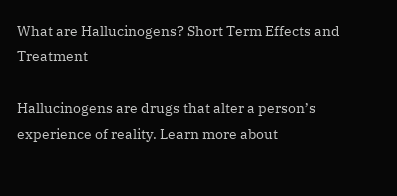What are Hallucinogens? Short Term Effects and Treatment

Hallucinogens are drugs that alter a person’s experience of reality. Learn more about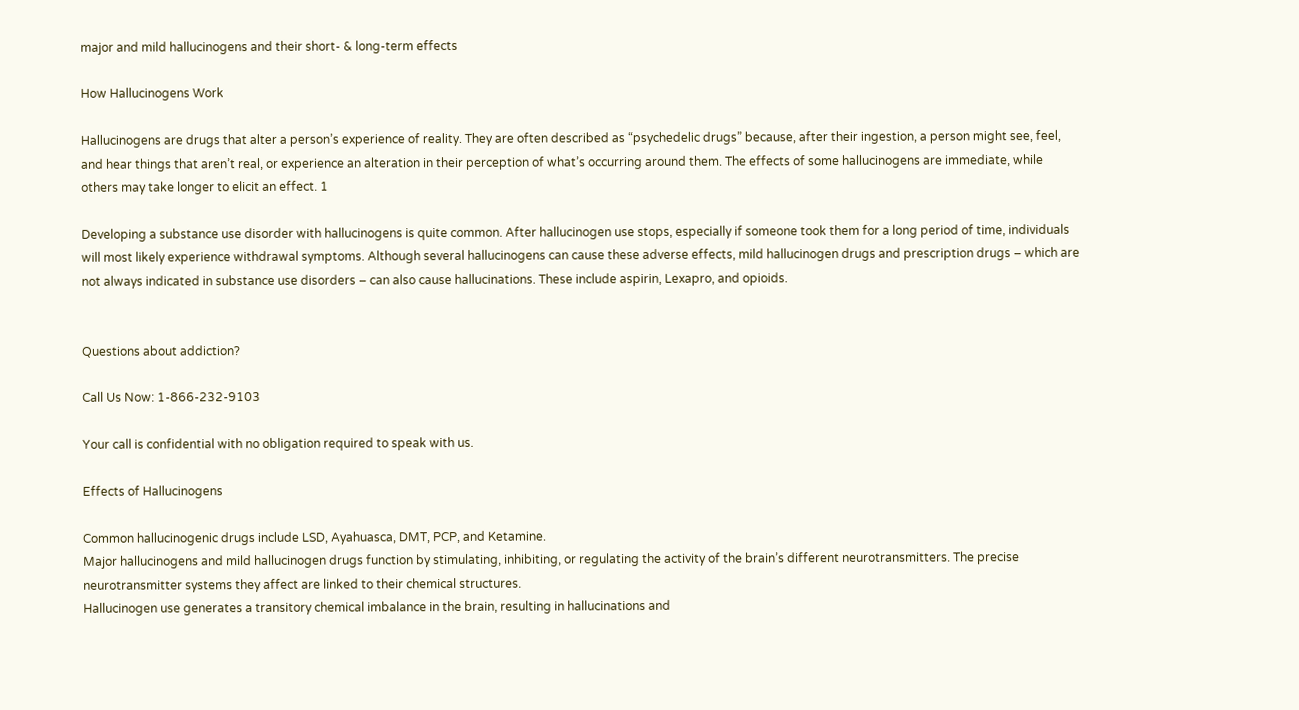major and mild hallucinogens and their short- & long-term effects

How Hallucinogens Work

Hallucinogens are drugs that alter a person’s experience of reality. They are often described as “psychedelic drugs” because, after their ingestion, a person might see, feel, and hear things that aren’t real, or experience an alteration in their perception of what’s occurring around them. The effects of some hallucinogens are immediate, while others may take longer to elicit an effect. 1

Developing a substance use disorder with hallucinogens is quite common. After hallucinogen use stops, especially if someone took them for a long period of time, individuals will most likely experience withdrawal symptoms. Although several hallucinogens can cause these adverse effects, mild hallucinogen drugs and prescription drugs – which are not always indicated in substance use disorders – can also cause hallucinations. These include aspirin, Lexapro, and opioids.


Questions about addiction?

Call Us Now: 1-866-232-9103

Your call is confidential with no obligation required to speak with us.

Effects of Hallucinogens

Common hallucinogenic drugs include LSD, Ayahuasca, DMT, PCP, and Ketamine.
Major hallucinogens and mild hallucinogen drugs function by stimulating, inhibiting, or regulating the activity of the brain’s different neurotransmitters. The precise neurotransmitter systems they affect are linked to their chemical structures.
Hallucinogen use generates a transitory chemical imbalance in the brain, resulting in hallucinations and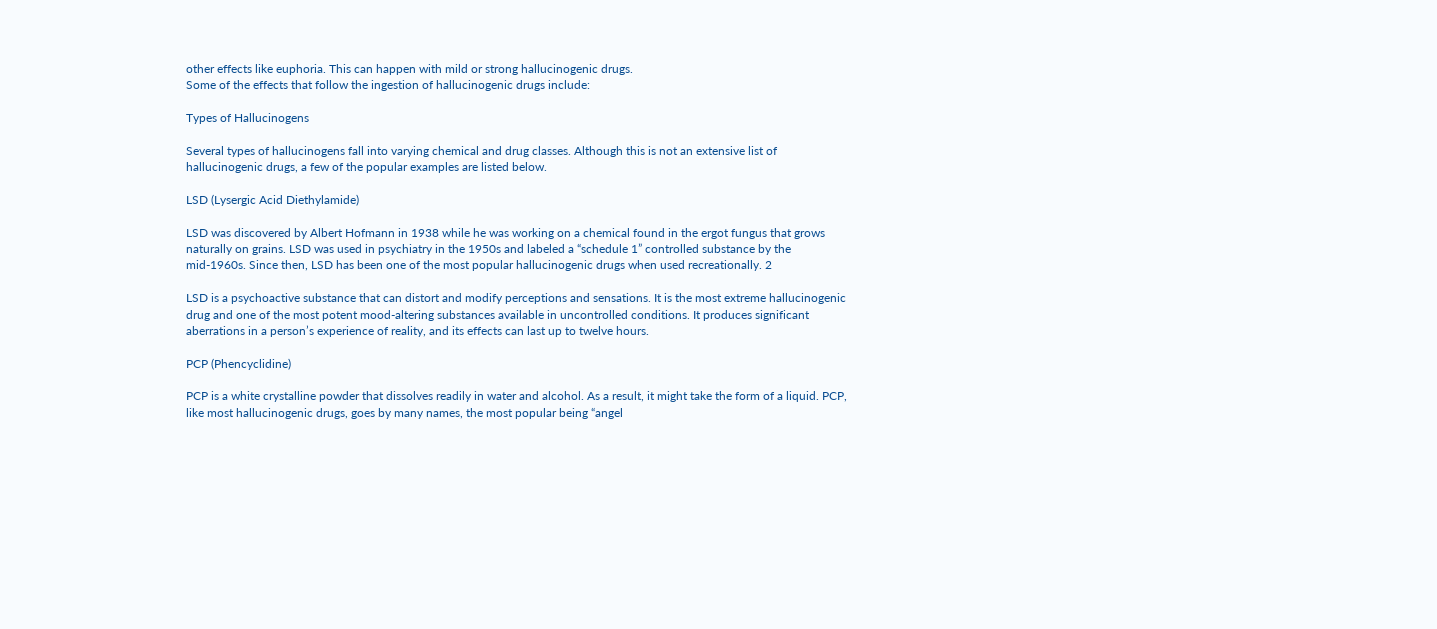other effects like euphoria. This can happen with mild or strong hallucinogenic drugs.
Some of the effects that follow the ingestion of hallucinogenic drugs include:

Types of Hallucinogens

Several types of hallucinogens fall into varying chemical and drug classes. Although this is not an extensive list of hallucinogenic drugs, a few of the popular examples are listed below.

LSD (Lysergic Acid Diethylamide)

LSD was discovered by Albert Hofmann in 1938 while he was working on a chemical found in the ergot fungus that grows naturally on grains. LSD was used in psychiatry in the 1950s and labeled a “schedule 1” controlled substance by the mid-1960s. Since then, LSD has been one of the most popular hallucinogenic drugs when used recreationally. 2

LSD is a psychoactive substance that can distort and modify perceptions and sensations. It is the most extreme hallucinogenic drug and one of the most potent mood-altering substances available in uncontrolled conditions. It produces significant aberrations in a person’s experience of reality, and its effects can last up to twelve hours.

PCP (Phencyclidine)

PCP is a white crystalline powder that dissolves readily in water and alcohol. As a result, it might take the form of a liquid. PCP, like most hallucinogenic drugs, goes by many names, the most popular being “angel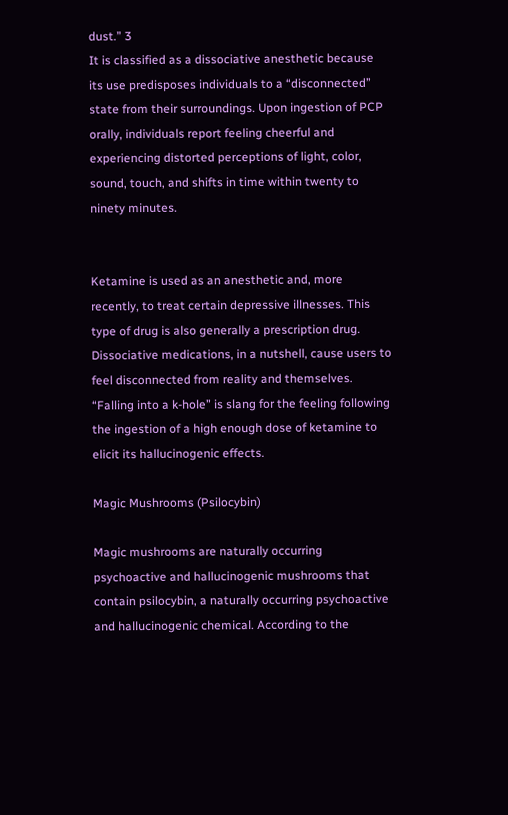dust.” 3
It is classified as a dissociative anesthetic because its use predisposes individuals to a “disconnected” state from their surroundings. Upon ingestion of PCP orally, individuals report feeling cheerful and experiencing distorted perceptions of light, color, sound, touch, and shifts in time within twenty to ninety minutes.


Ketamine is used as an anesthetic and, more recently, to treat certain depressive illnesses. This type of drug is also generally a prescription drug. Dissociative medications, in a nutshell, cause users to feel disconnected from reality and themselves. “Falling into a k-hole” is slang for the feeling following the ingestion of a high enough dose of ketamine to elicit its hallucinogenic effects.

Magic Mushrooms (Psilocybin)

Magic mushrooms are naturally occurring psychoactive and hallucinogenic mushrooms that contain psilocybin, a naturally occurring psychoactive and hallucinogenic chemical. According to the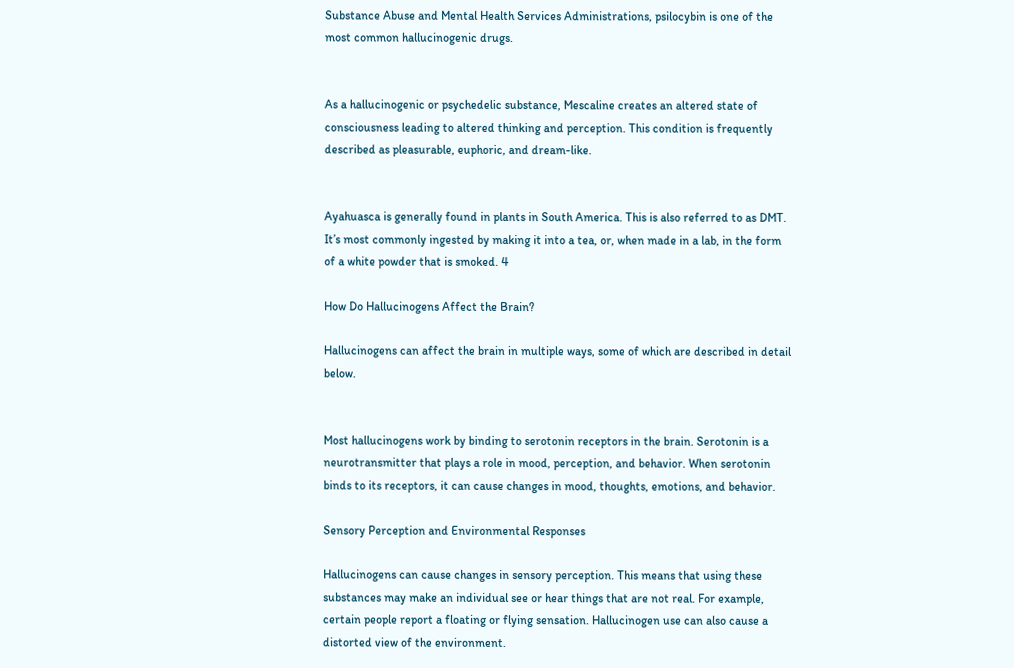Substance Abuse and Mental Health Services Administrations, psilocybin is one of the most common hallucinogenic drugs.


As a hallucinogenic or psychedelic substance, Mescaline creates an altered state of consciousness leading to altered thinking and perception. This condition is frequently described as pleasurable, euphoric, and dream-like.


Ayahuasca is generally found in plants in South America. This is also referred to as DMT. It’s most commonly ingested by making it into a tea, or, when made in a lab, in the form of a white powder that is smoked. 4

How Do Hallucinogens Affect the Brain?

Hallucinogens can affect the brain in multiple ways, some of which are described in detail below.


Most hallucinogens work by binding to serotonin receptors in the brain. Serotonin is a neurotransmitter that plays a role in mood, perception, and behavior. When serotonin binds to its receptors, it can cause changes in mood, thoughts, emotions, and behavior.

Sensory Perception and Environmental Responses

Hallucinogens can cause changes in sensory perception. This means that using these substances may make an individual see or hear things that are not real. For example, certain people report a floating or flying sensation. Hallucinogen use can also cause a distorted view of the environment.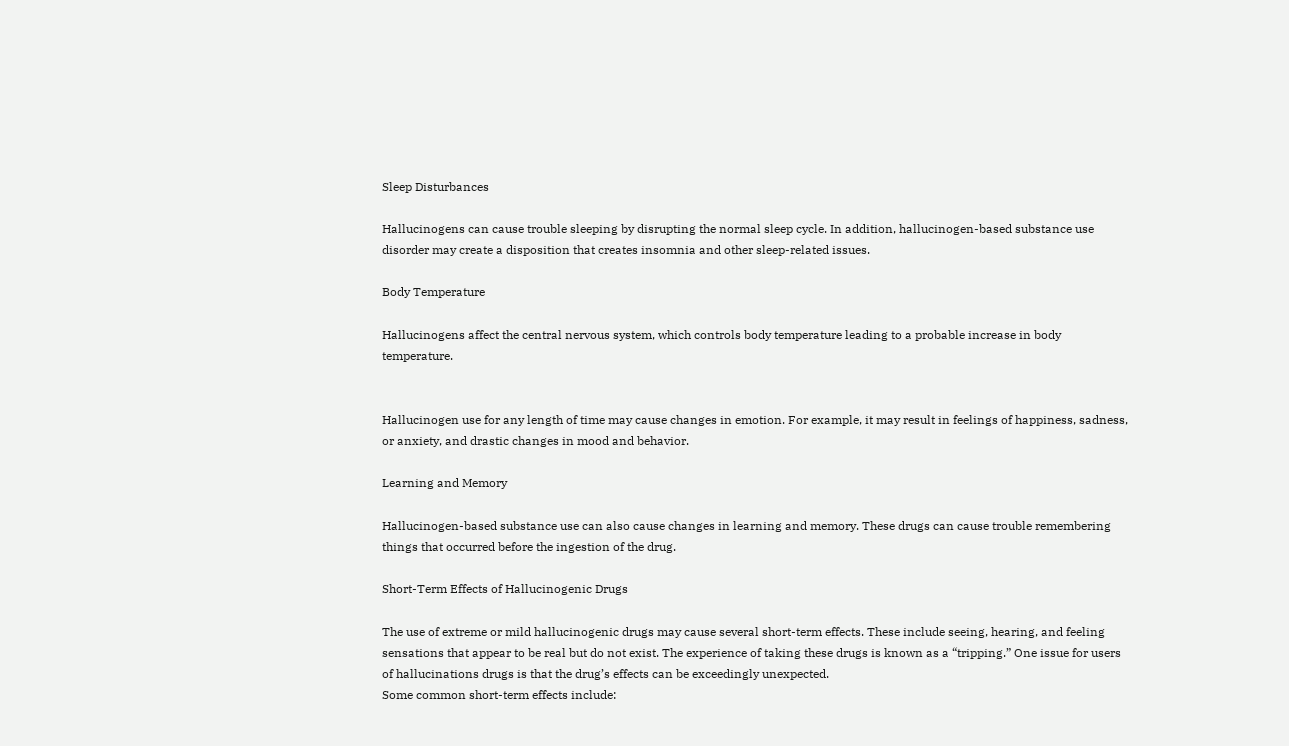Sleep Disturbances

Hallucinogens can cause trouble sleeping by disrupting the normal sleep cycle. In addition, hallucinogen-based substance use disorder may create a disposition that creates insomnia and other sleep-related issues.

Body Temperature

Hallucinogens affect the central nervous system, which controls body temperature leading to a probable increase in body temperature.


Hallucinogen use for any length of time may cause changes in emotion. For example, it may result in feelings of happiness, sadness, or anxiety, and drastic changes in mood and behavior.

Learning and Memory

Hallucinogen-based substance use can also cause changes in learning and memory. These drugs can cause trouble remembering things that occurred before the ingestion of the drug.

Short-Term Effects of Hallucinogenic Drugs

The use of extreme or mild hallucinogenic drugs may cause several short-term effects. These include seeing, hearing, and feeling sensations that appear to be real but do not exist. The experience of taking these drugs is known as a “tripping.” One issue for users of hallucinations drugs is that the drug’s effects can be exceedingly unexpected.
Some common short-term effects include: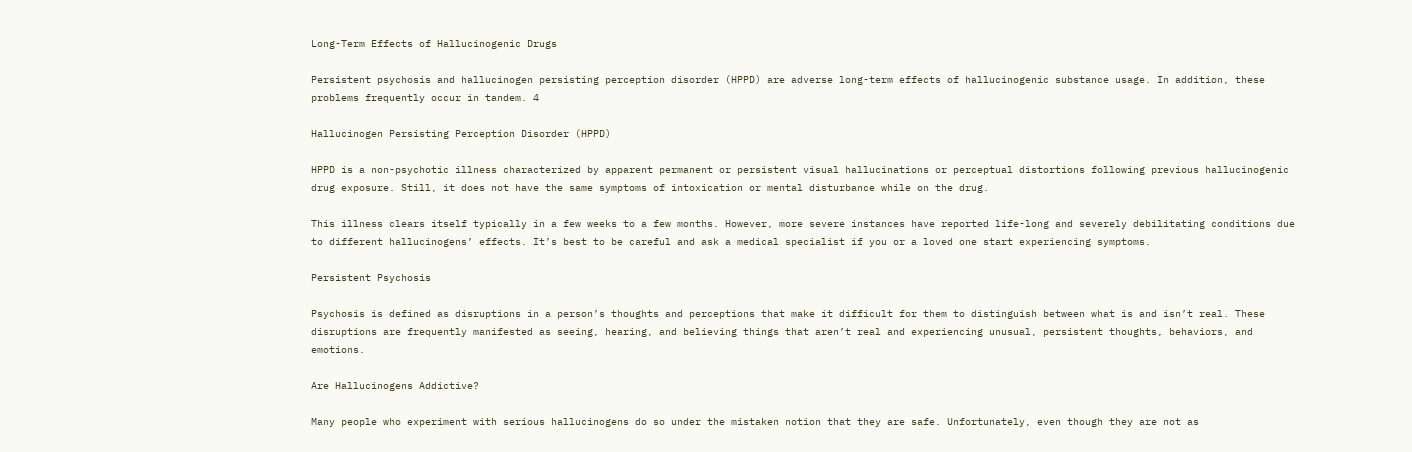Long-Term Effects of Hallucinogenic Drugs

Persistent psychosis and hallucinogen persisting perception disorder (HPPD) are adverse long-term effects of hallucinogenic substance usage. In addition, these problems frequently occur in tandem. 4

Hallucinogen Persisting Perception Disorder (HPPD)

HPPD is a non-psychotic illness characterized by apparent permanent or persistent visual hallucinations or perceptual distortions following previous hallucinogenic drug exposure. Still, it does not have the same symptoms of intoxication or mental disturbance while on the drug.

This illness clears itself typically in a few weeks to a few months. However, more severe instances have reported life-long and severely debilitating conditions due to different hallucinogens’ effects. It’s best to be careful and ask a medical specialist if you or a loved one start experiencing symptoms.

Persistent Psychosis

Psychosis is defined as disruptions in a person’s thoughts and perceptions that make it difficult for them to distinguish between what is and isn’t real. These disruptions are frequently manifested as seeing, hearing, and believing things that aren’t real and experiencing unusual, persistent thoughts, behaviors, and emotions.

Are Hallucinogens Addictive?

Many people who experiment with serious hallucinogens do so under the mistaken notion that they are safe. Unfortunately, even though they are not as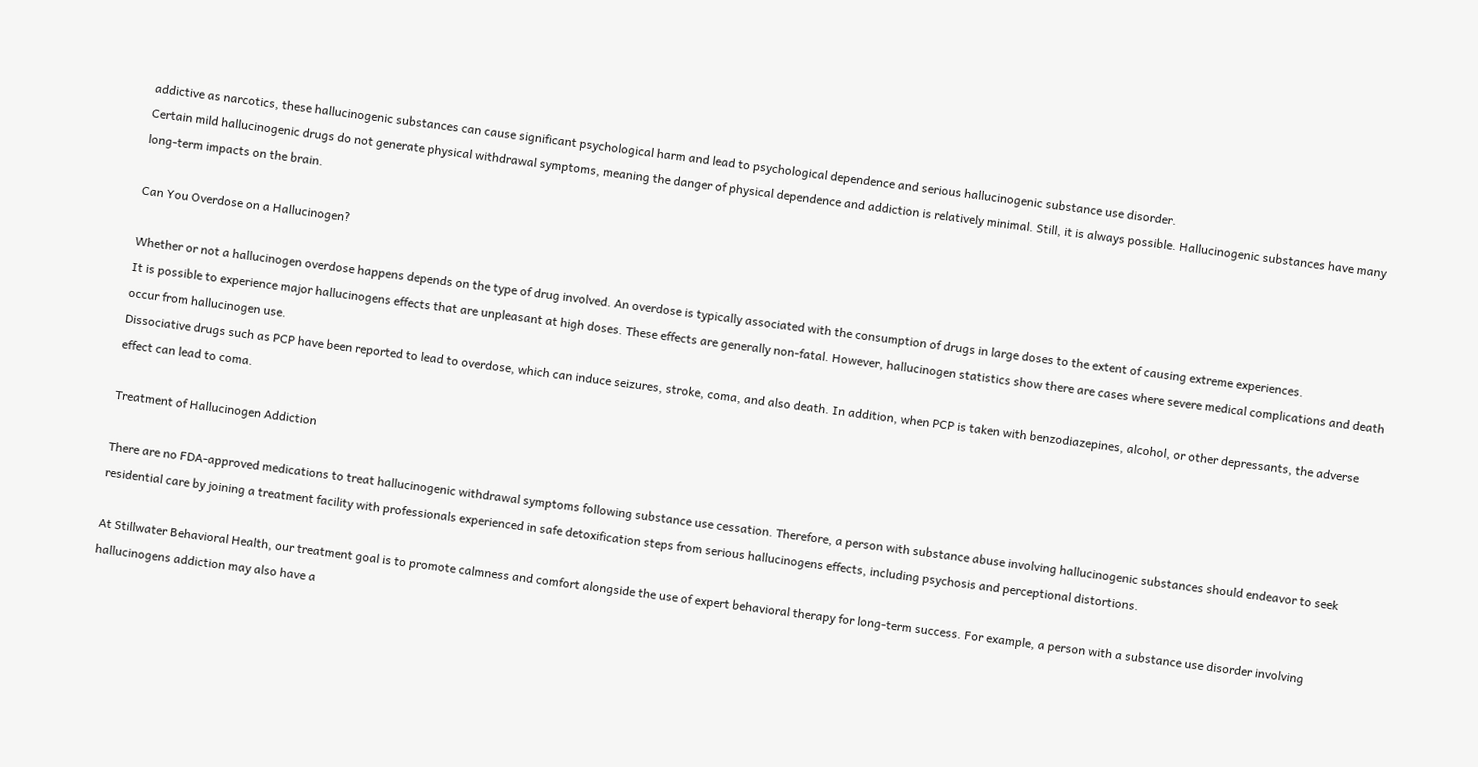addictive as narcotics, these hallucinogenic substances can cause significant psychological harm and lead to psychological dependence and serious hallucinogenic substance use disorder.
Certain mild hallucinogenic drugs do not generate physical withdrawal symptoms, meaning the danger of physical dependence and addiction is relatively minimal. Still, it is always possible. Hallucinogenic substances have many long-term impacts on the brain.

Can You Overdose on a Hallucinogen?

Whether or not a hallucinogen overdose happens depends on the type of drug involved. An overdose is typically associated with the consumption of drugs in large doses to the extent of causing extreme experiences.
It is possible to experience major hallucinogens effects that are unpleasant at high doses. These effects are generally non-fatal. However, hallucinogen statistics show there are cases where severe medical complications and death occur from hallucinogen use.
Dissociative drugs such as PCP have been reported to lead to overdose, which can induce seizures, stroke, coma, and also death. In addition, when PCP is taken with benzodiazepines, alcohol, or other depressants, the adverse effect can lead to coma.

Treatment of Hallucinogen Addiction

There are no FDA-approved medications to treat hallucinogenic withdrawal symptoms following substance use cessation. Therefore, a person with substance abuse involving hallucinogenic substances should endeavor to seek residential care by joining a treatment facility with professionals experienced in safe detoxification steps from serious hallucinogens effects, including psychosis and perceptional distortions.

At Stillwater Behavioral Health, our treatment goal is to promote calmness and comfort alongside the use of expert behavioral therapy for long-term success. For example, a person with a substance use disorder involving hallucinogens addiction may also have a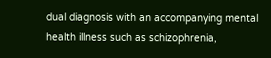dual diagnosis with an accompanying mental health illness such as schizophrenia,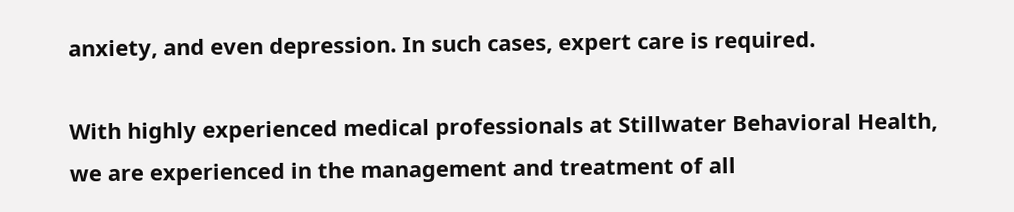anxiety, and even depression. In such cases, expert care is required.

With highly experienced medical professionals at Stillwater Behavioral Health, we are experienced in the management and treatment of all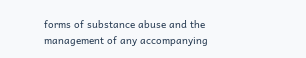forms of substance abuse and the management of any accompanying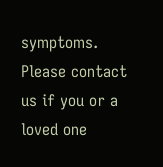symptoms. Please contact us if you or a loved one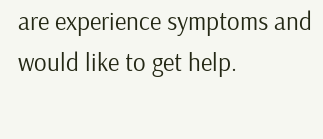are experience symptoms and would like to get help.